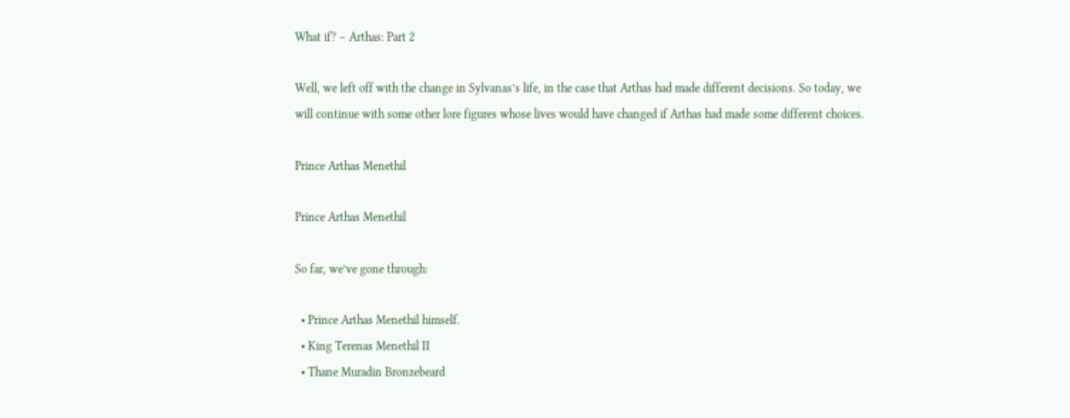What if? – Arthas: Part 2

Well, we left off with the change in Sylvanas’s life, in the case that Arthas had made different decisions. So today, we will continue with some other lore figures whose lives would have changed if Arthas had made some different choices.

Prince Arthas Menethil

Prince Arthas Menethil

So far, we’ve gone through:

  • Prince Arthas Menethil himself.
  • King Terenas Menethil II
  • Thane Muradin Bronzebeard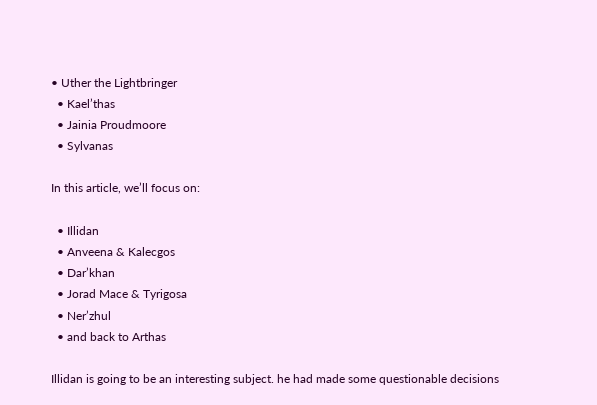• Uther the Lightbringer
  • Kael’thas
  • Jainia Proudmoore
  • Sylvanas

In this article, we’ll focus on:

  • Illidan
  • Anveena & Kalecgos
  • Dar’khan
  • Jorad Mace & Tyrigosa
  • Ner’zhul
  • and back to Arthas

Illidan is going to be an interesting subject. he had made some questionable decisions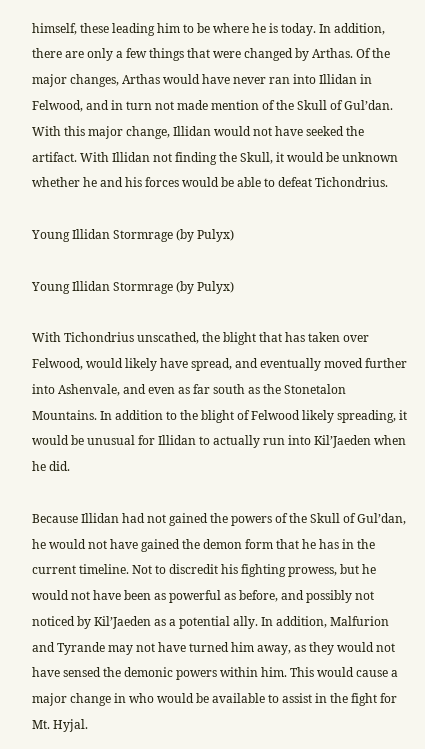himself, these leading him to be where he is today. In addition, there are only a few things that were changed by Arthas. Of the major changes, Arthas would have never ran into Illidan in Felwood, and in turn not made mention of the Skull of Gul’dan. With this major change, Illidan would not have seeked the artifact. With Illidan not finding the Skull, it would be unknown whether he and his forces would be able to defeat Tichondrius.

Young Illidan Stormrage (by Pulyx)

Young Illidan Stormrage (by Pulyx)

With Tichondrius unscathed, the blight that has taken over Felwood, would likely have spread, and eventually moved further into Ashenvale, and even as far south as the Stonetalon Mountains. In addition to the blight of Felwood likely spreading, it would be unusual for Illidan to actually run into Kil’Jaeden when he did.

Because Illidan had not gained the powers of the Skull of Gul’dan, he would not have gained the demon form that he has in the current timeline. Not to discredit his fighting prowess, but he would not have been as powerful as before, and possibly not noticed by Kil’Jaeden as a potential ally. In addition, Malfurion and Tyrande may not have turned him away, as they would not have sensed the demonic powers within him. This would cause a major change in who would be available to assist in the fight for Mt. Hyjal.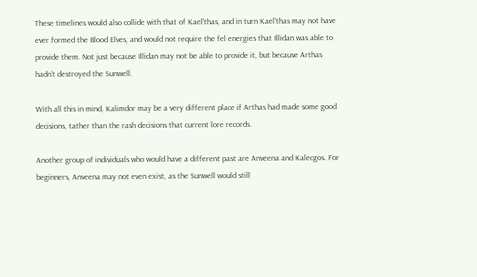These timelines would also collide with that of Kael’thas, and in turn Kael’thas may not have ever formed the Blood Elves, and would not require the fel energies that Illidan was able to provide them. Not just because Illidan may not be able to provide it, but because Arthas hadn’t destroyed the Sunwell.

With all this in mind, Kalimdor may be a very different place if Arthas had made some good decisions, tather than the rash decisions that current lore records.

Another group of individuals who would have a different past are Anveena and Kalecgos. For beginners, Anveena may not even exist, as the Sunwell would still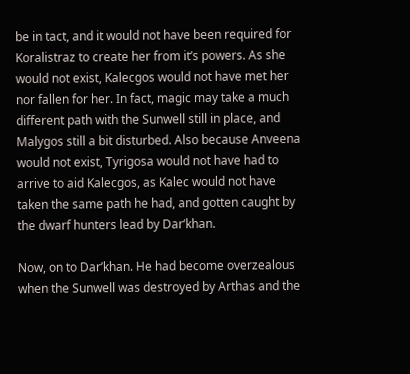be in tact, and it would not have been required for Koralistraz to create her from it’s powers. As she would not exist, Kalecgos would not have met her nor fallen for her. In fact, magic may take a much different path with the Sunwell still in place, and Malygos still a bit disturbed. Also because Anveena would not exist, Tyrigosa would not have had to arrive to aid Kalecgos, as Kalec would not have taken the same path he had, and gotten caught by the dwarf hunters lead by Dar’khan.

Now, on to Dar’khan. He had become overzealous when the Sunwell was destroyed by Arthas and the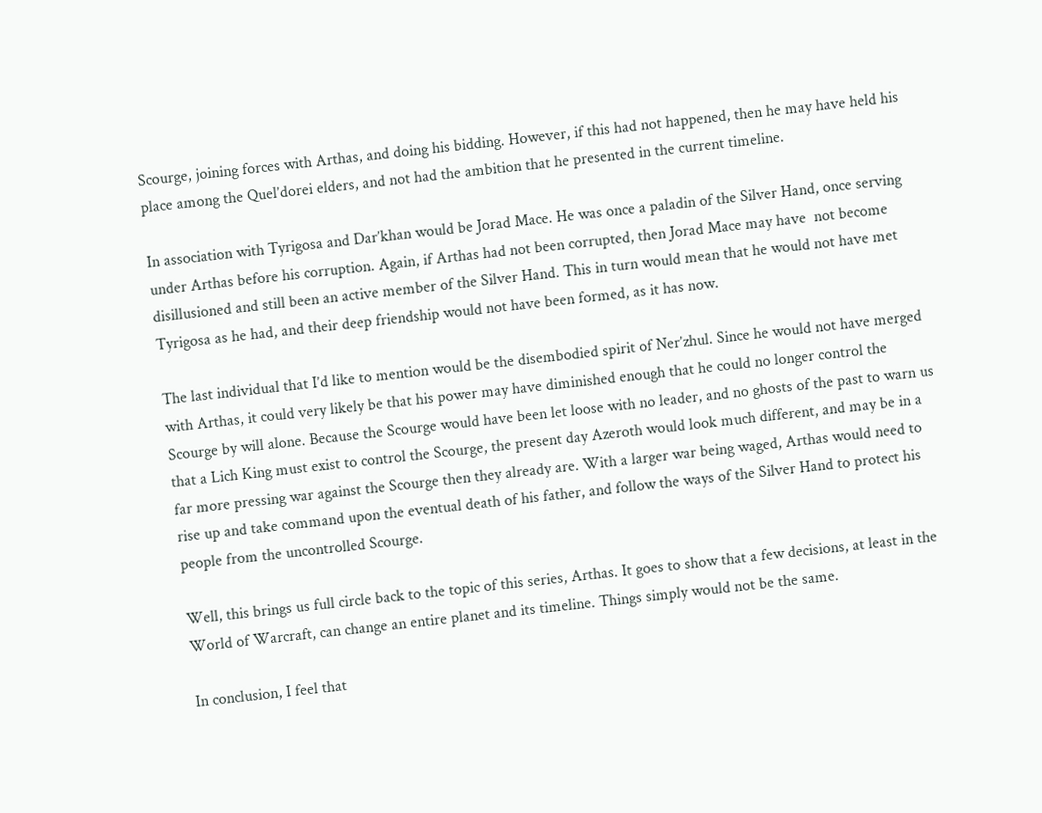Scourge, joining forces with Arthas, and doing his bidding. However, if this had not happened, then he may have held his place among the Quel’dorei elders, and not had the ambition that he presented in the current timeline.

In association with Tyrigosa and Dar’khan would be Jorad Mace. He was once a paladin of the Silver Hand, once serving under Arthas before his corruption. Again, if Arthas had not been corrupted, then Jorad Mace may have  not become disillusioned and still been an active member of the Silver Hand. This in turn would mean that he would not have met Tyrigosa as he had, and their deep friendship would not have been formed, as it has now.

The last individual that I’d like to mention would be the disembodied spirit of Ner’zhul. Since he would not have merged with Arthas, it could very likely be that his power may have diminished enough that he could no longer control the Scourge by will alone. Because the Scourge would have been let loose with no leader, and no ghosts of the past to warn us that a Lich King must exist to control the Scourge, the present day Azeroth would look much different, and may be in a far more pressing war against the Scourge then they already are. With a larger war being waged, Arthas would need to rise up and take command upon the eventual death of his father, and follow the ways of the Silver Hand to protect his people from the uncontrolled Scourge.

Well, this brings us full circle back to the topic of this series, Arthas. It goes to show that a few decisions, at least in the World of Warcraft, can change an entire planet and its timeline. Things simply would not be the same.

In conclusion, I feel that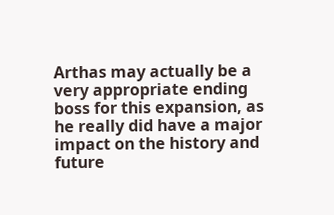Arthas may actually be a very appropriate ending boss for this expansion, as he really did have a major impact on the history and future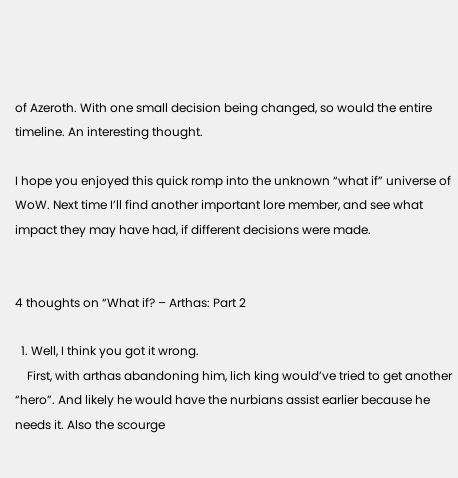of Azeroth. With one small decision being changed, so would the entire timeline. An interesting thought.

I hope you enjoyed this quick romp into the unknown “what if” universe of WoW. Next time I’ll find another important lore member, and see what impact they may have had, if different decisions were made.


4 thoughts on “What if? – Arthas: Part 2

  1. Well, I think you got it wrong.
    First, with arthas abandoning him, lich king would’ve tried to get another “hero”. And likely he would have the nurbians assist earlier because he needs it. Also the scourge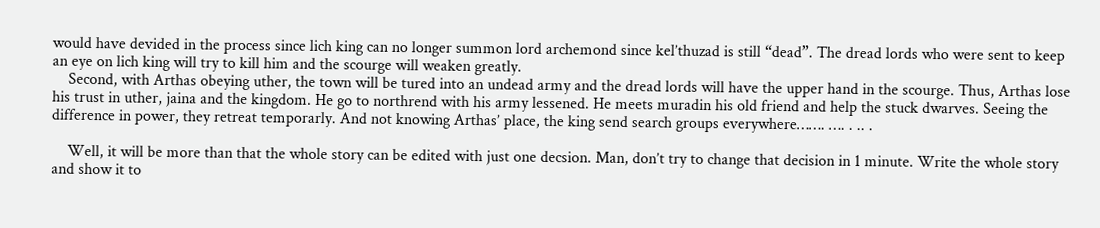would have devided in the process since lich king can no longer summon lord archemond since kel’thuzad is still “dead”. The dread lords who were sent to keep an eye on lich king will try to kill him and the scourge will weaken greatly.
    Second, with Arthas obeying uther, the town will be tured into an undead army and the dread lords will have the upper hand in the scourge. Thus, Arthas lose his trust in uther, jaina and the kingdom. He go to northrend with his army lessened. He meets muradin his old friend and help the stuck dwarves. Seeing the difference in power, they retreat temporarly. And not knowing Arthas’ place, the king send search groups everywhere……. …. . .. .

    Well, it will be more than that the whole story can be edited with just one decsion. Man, don’t try to change that decision in 1 minute. Write the whole story and show it to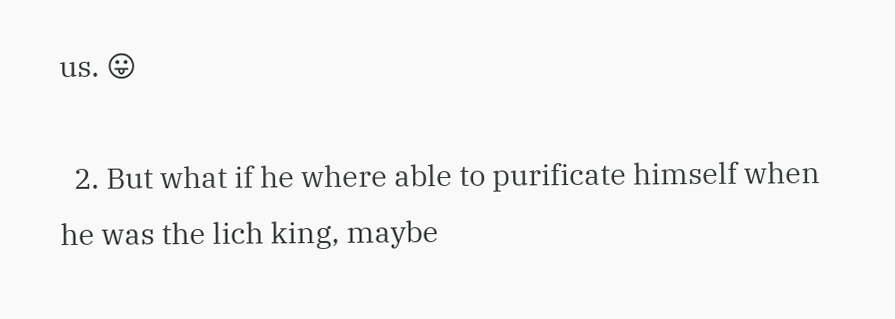us. 😛

  2. But what if he where able to purificate himself when he was the lich king, maybe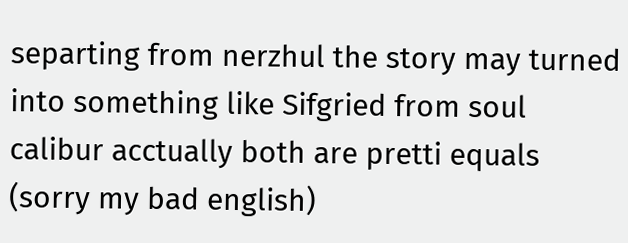separting from nerzhul the story may turned into something like Sifgried from soul calibur acctually both are pretti equals (sorry my bad english)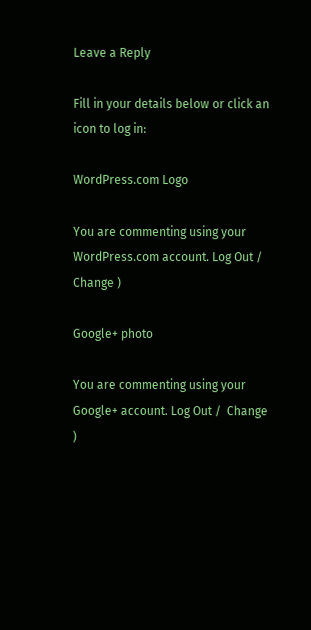Leave a Reply

Fill in your details below or click an icon to log in:

WordPress.com Logo

You are commenting using your WordPress.com account. Log Out /  Change )

Google+ photo

You are commenting using your Google+ account. Log Out /  Change )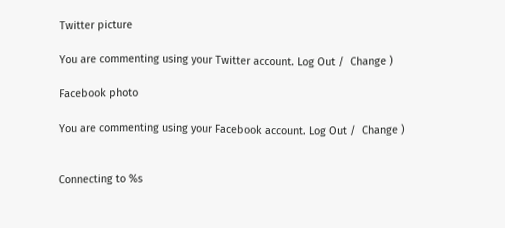Twitter picture

You are commenting using your Twitter account. Log Out /  Change )

Facebook photo

You are commenting using your Facebook account. Log Out /  Change )


Connecting to %s